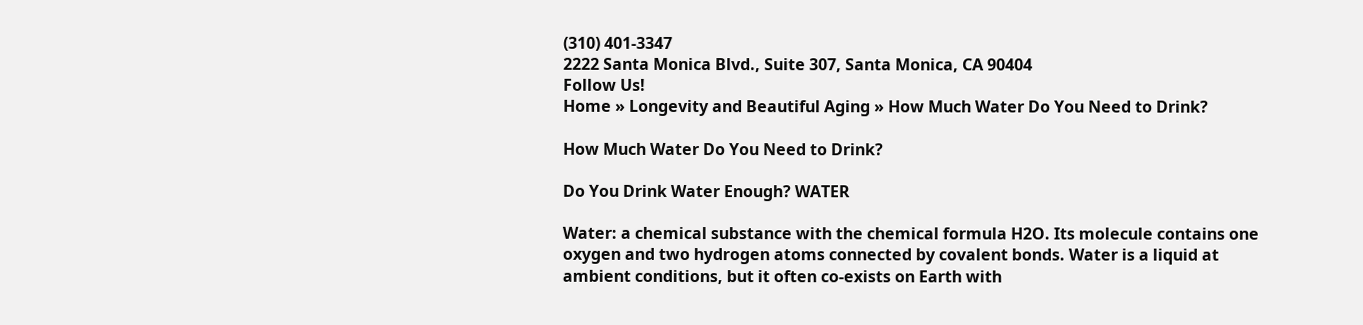(310) 401-3347
2222 Santa Monica Blvd., Suite 307, Santa Monica, CA 90404
Follow Us!
Home » Longevity and Beautiful Aging » How Much Water Do You Need to Drink?

How Much Water Do You Need to Drink?

Do You Drink Water Enough? WATER

Water: a chemical substance with the chemical formula H2O. Its molecule contains one oxygen and two hydrogen atoms connected by covalent bonds. Water is a liquid at ambient conditions, but it often co-exists on Earth with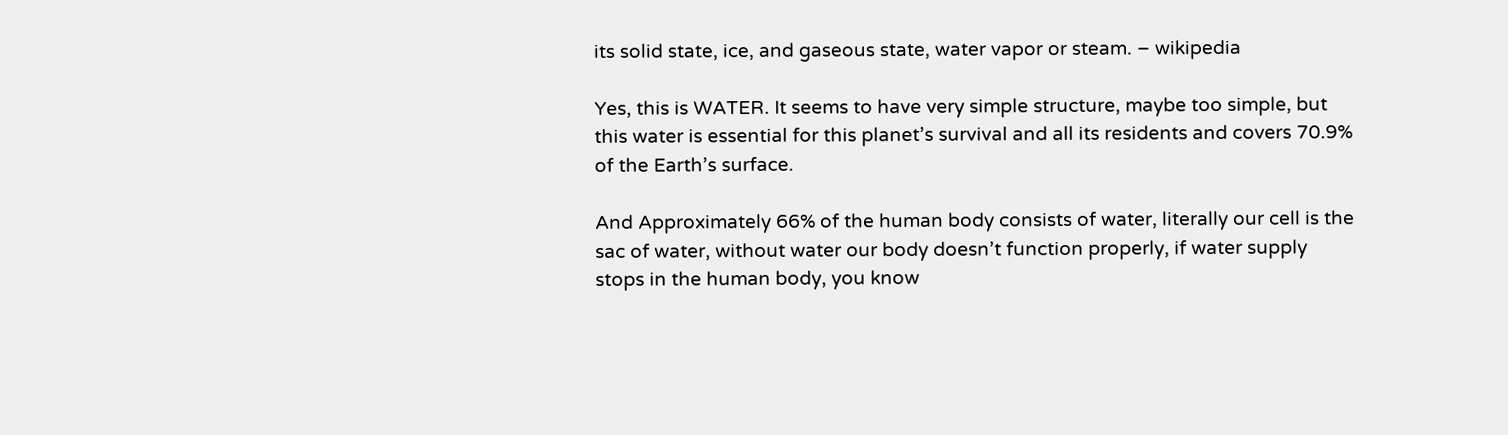its solid state, ice, and gaseous state, water vapor or steam. – wikipedia

Yes, this is WATER. It seems to have very simple structure, maybe too simple, but this water is essential for this planet’s survival and all its residents and covers 70.9% of the Earth’s surface.

And Approximately 66% of the human body consists of water, literally our cell is the sac of water, without water our body doesn’t function properly, if water supply stops in the human body, you know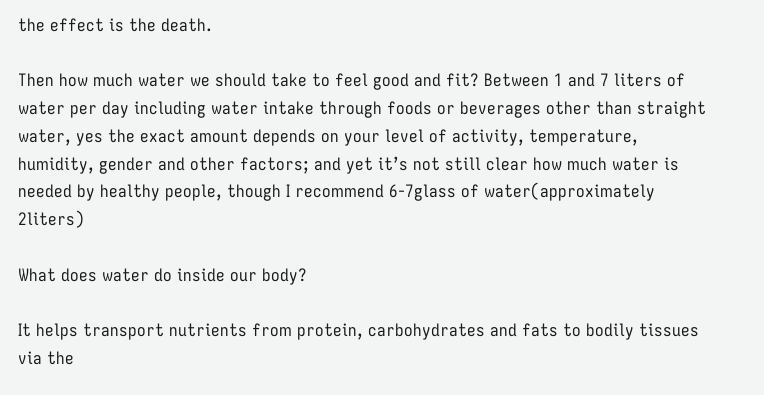the effect is the death.

Then how much water we should take to feel good and fit? Between 1 and 7 liters of water per day including water intake through foods or beverages other than straight water, yes the exact amount depends on your level of activity, temperature, humidity, gender and other factors; and yet it’s not still clear how much water is needed by healthy people, though I recommend 6-7glass of water(approximately 2liters)

What does water do inside our body?

It helps transport nutrients from protein, carbohydrates and fats to bodily tissues via the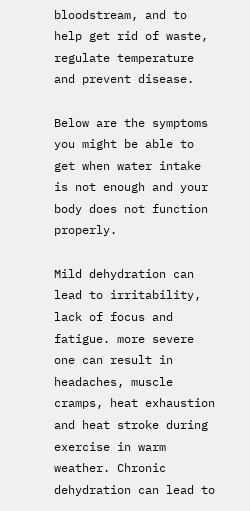bloodstream, and to help get rid of waste, regulate temperature and prevent disease.

Below are the symptoms you might be able to get when water intake is not enough and your body does not function properly.

Mild dehydration can lead to irritability, lack of focus and fatigue. more severe one can result in headaches, muscle cramps, heat exhaustion and heat stroke during exercise in warm weather. Chronic dehydration can lead to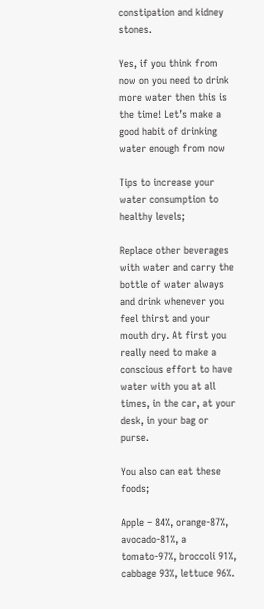constipation and kidney stones.

Yes, if you think from now on you need to drink more water then this is the time! Let’s make a good habit of drinking water enough from now

Tips to increase your water consumption to healthy levels;

Replace other beverages with water and carry the bottle of water always and drink whenever you feel thirst and your mouth dry. At first you really need to make a conscious effort to have water with you at all times, in the car, at your desk, in your bag or purse.

You also can eat these foods;

Apple – 84%, orange-87%, avocado-81%, a tomato-97%, broccoli 91%, cabbage 93%, lettuce 96%.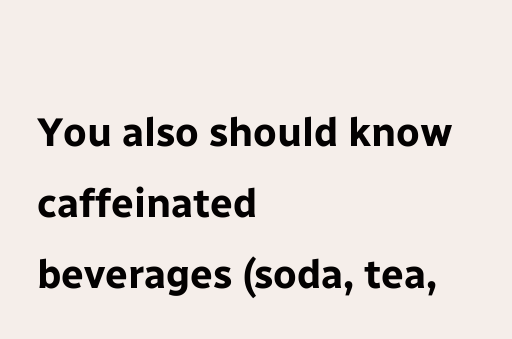You also should know caffeinated beverages (soda, tea,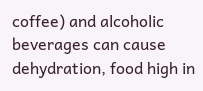coffee) and alcoholic beverages can cause dehydration, food high in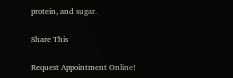protein, and sugar.

Share This

Request Appointment Online!